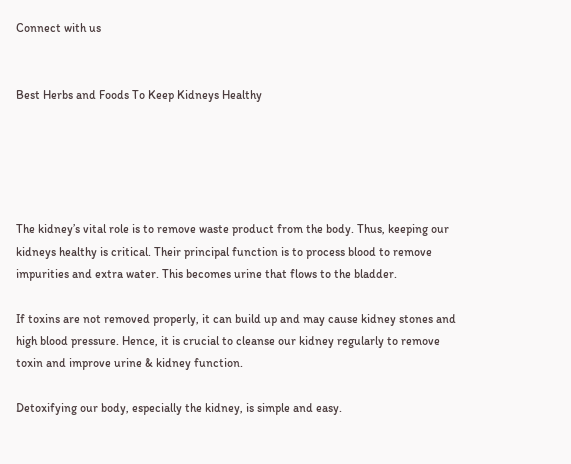Connect with us


Best Herbs and Foods To Keep Kidneys Healthy





The kidney’s vital role is to remove waste product from the body. Thus, keeping our kidneys healthy is critical. Their principal function is to process blood to remove impurities and extra water. This becomes urine that flows to the bladder.

If toxins are not removed properly, it can build up and may cause kidney stones and high blood pressure. Hence, it is crucial to cleanse our kidney regularly to remove toxin and improve urine & kidney function.

Detoxifying our body, especially the kidney, is simple and easy.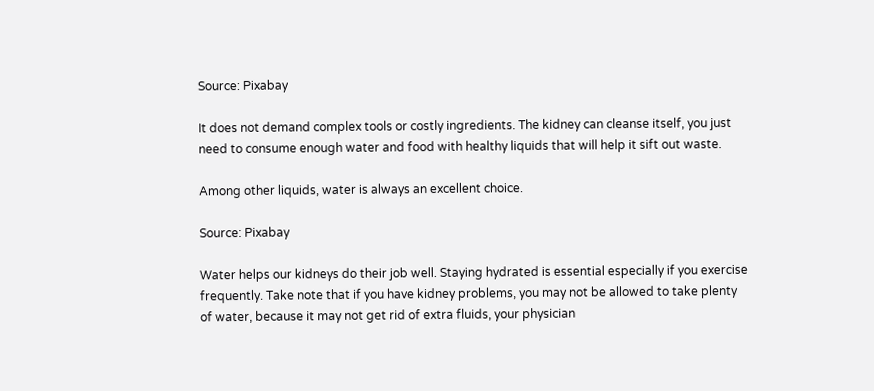Source: Pixabay

It does not demand complex tools or costly ingredients. The kidney can cleanse itself, you just need to consume enough water and food with healthy liquids that will help it sift out waste.

Among other liquids, water is always an excellent choice.

Source: Pixabay

Water helps our kidneys do their job well. Staying hydrated is essential especially if you exercise frequently. Take note that if you have kidney problems, you may not be allowed to take plenty of water, because it may not get rid of extra fluids, your physician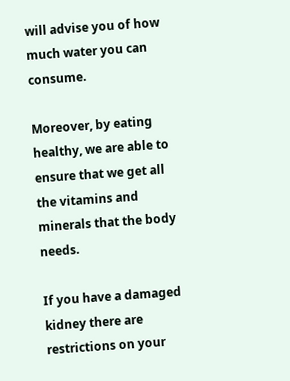will advise you of how much water you can consume.

Moreover, by eating healthy, we are able to ensure that we get all the vitamins and minerals that the body needs.

If you have a damaged kidney there are restrictions on your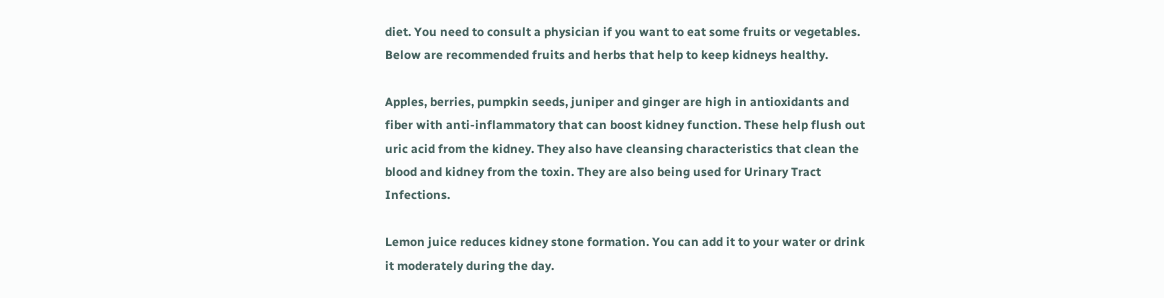diet. You need to consult a physician if you want to eat some fruits or vegetables. Below are recommended fruits and herbs that help to keep kidneys healthy.

Apples, berries, pumpkin seeds, juniper and ginger are high in antioxidants and fiber with anti-inflammatory that can boost kidney function. These help flush out uric acid from the kidney. They also have cleansing characteristics that clean the blood and kidney from the toxin. They are also being used for Urinary Tract Infections.

Lemon juice reduces kidney stone formation. You can add it to your water or drink it moderately during the day.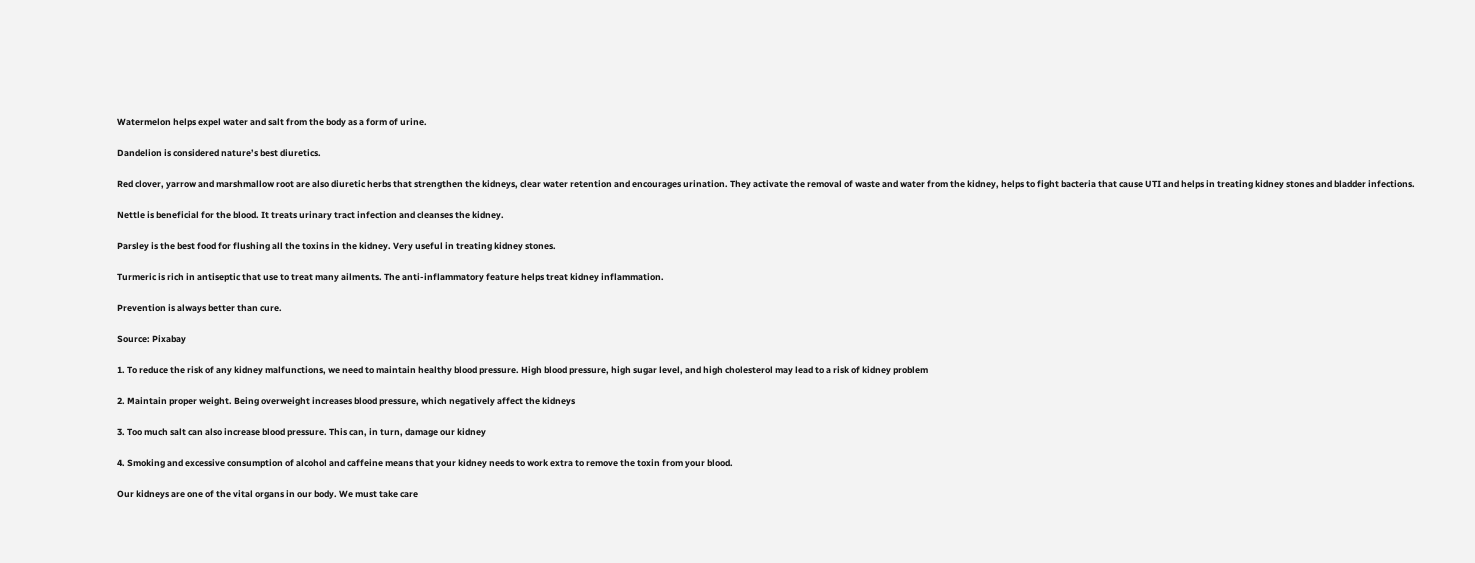Watermelon helps expel water and salt from the body as a form of urine.

Dandelion is considered nature’s best diuretics.

Red clover, yarrow and marshmallow root are also diuretic herbs that strengthen the kidneys, clear water retention and encourages urination. They activate the removal of waste and water from the kidney, helps to fight bacteria that cause UTI and helps in treating kidney stones and bladder infections.

Nettle is beneficial for the blood. It treats urinary tract infection and cleanses the kidney.

Parsley is the best food for flushing all the toxins in the kidney. Very useful in treating kidney stones.

Turmeric is rich in antiseptic that use to treat many ailments. The anti-inflammatory feature helps treat kidney inflammation.

Prevention is always better than cure.

Source: Pixabay

1. To reduce the risk of any kidney malfunctions, we need to maintain healthy blood pressure. High blood pressure, high sugar level, and high cholesterol may lead to a risk of kidney problem

2. Maintain proper weight. Being overweight increases blood pressure, which negatively affect the kidneys

3. Too much salt can also increase blood pressure. This can, in turn, damage our kidney

4. Smoking and excessive consumption of alcohol and caffeine means that your kidney needs to work extra to remove the toxin from your blood.

Our kidneys are one of the vital organs in our body. We must take care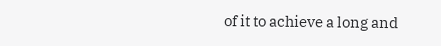of it to achieve a long and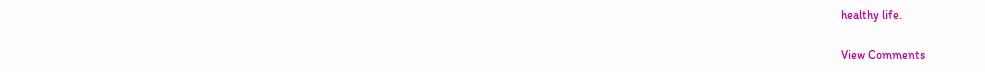healthy life.

View Comments